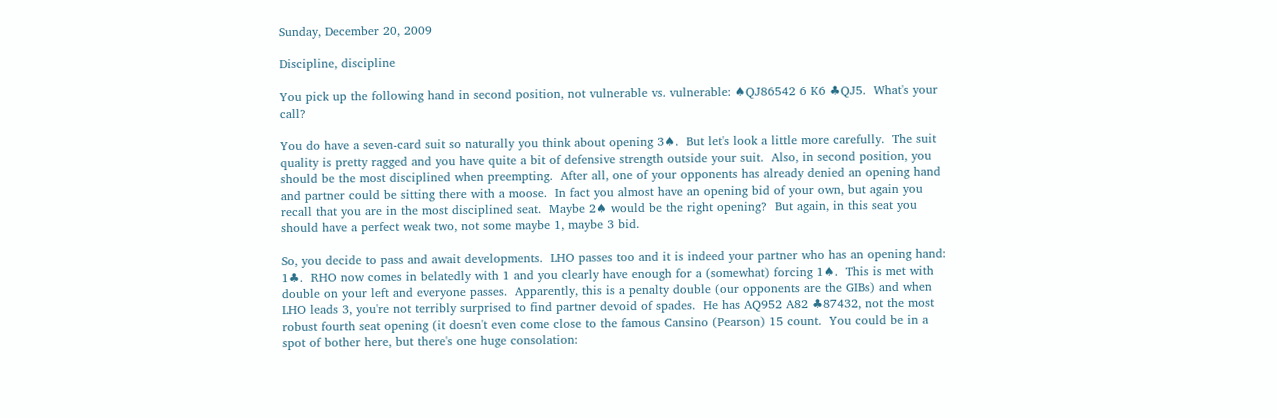Sunday, December 20, 2009

Discipline, discipline

You pick up the following hand in second position, not vulnerable vs. vulnerable: ♠QJ86542 6 K6 ♣QJ5.  What's your call?

You do have a seven-card suit so naturally you think about opening 3♠.  But let's look a little more carefully.  The suit quality is pretty ragged and you have quite a bit of defensive strength outside your suit.  Also, in second position, you should be the most disciplined when preempting.  After all, one of your opponents has already denied an opening hand and partner could be sitting there with a moose.  In fact you almost have an opening bid of your own, but again you recall that you are in the most disciplined seat.  Maybe 2♠ would be the right opening?  But again, in this seat you should have a perfect weak two, not some maybe 1, maybe 3 bid.

So, you decide to pass and await developments.  LHO passes too and it is indeed your partner who has an opening hand: 1♣.  RHO now comes in belatedly with 1 and you clearly have enough for a (somewhat) forcing 1♠.  This is met with double on your left and everyone passes.  Apparently, this is a penalty double (our opponents are the GIBs) and when LHO leads 3, you're not terribly surprised to find partner devoid of spades.  He has AQ952 A82 ♣87432, not the most robust fourth seat opening (it doesn't even come close to the famous Cansino (Pearson) 15 count.  You could be in a spot of bother here, but there's one huge consolation: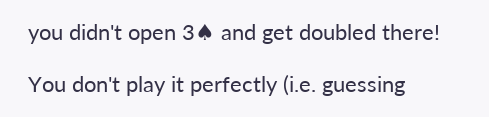you didn't open 3♠ and get doubled there!

You don't play it perfectly (i.e. guessing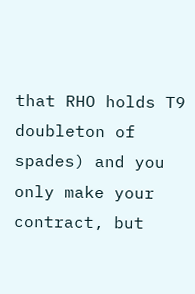that RHO holds T9 doubleton of spades) and you only make your contract, but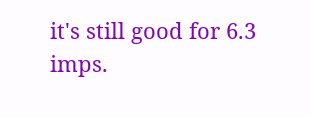it's still good for 6.3 imps.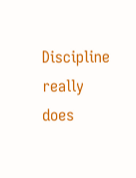Discipline really does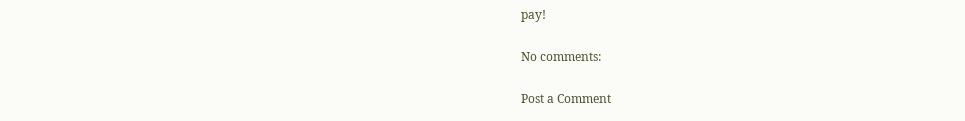pay!

No comments:

Post a Comment